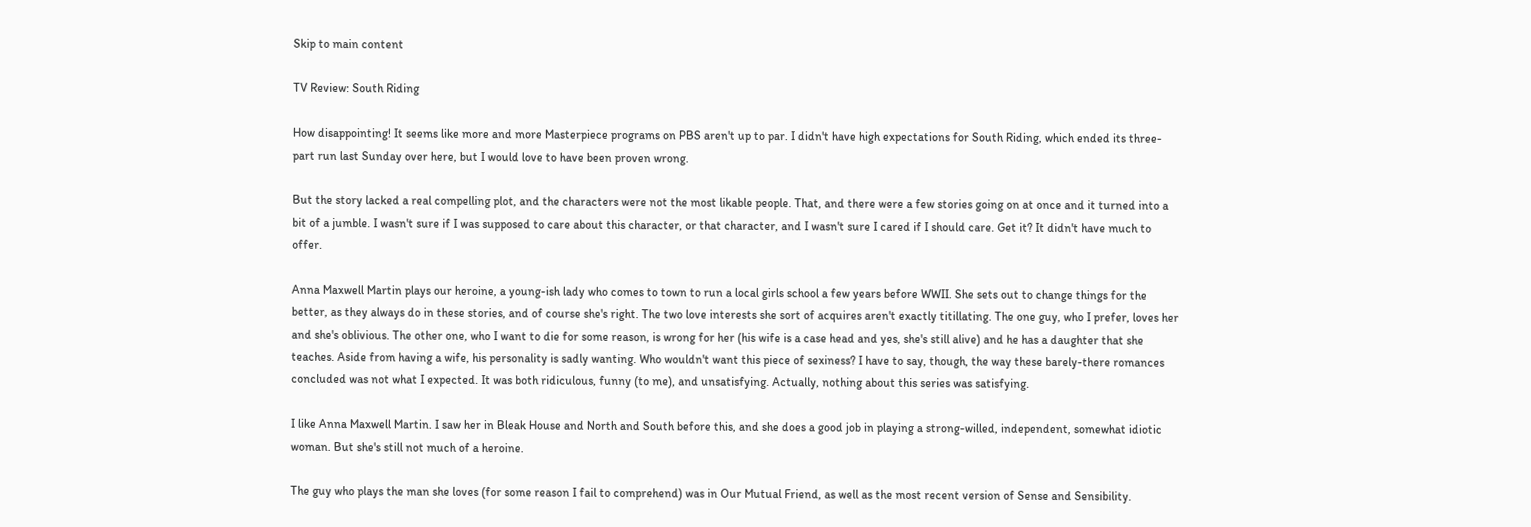Skip to main content

TV Review: South Riding

How disappointing! It seems like more and more Masterpiece programs on PBS aren't up to par. I didn't have high expectations for South Riding, which ended its three-part run last Sunday over here, but I would love to have been proven wrong.

But the story lacked a real compelling plot, and the characters were not the most likable people. That, and there were a few stories going on at once and it turned into a bit of a jumble. I wasn't sure if I was supposed to care about this character, or that character, and I wasn't sure I cared if I should care. Get it? It didn't have much to offer.

Anna Maxwell Martin plays our heroine, a young-ish lady who comes to town to run a local girls school a few years before WWII. She sets out to change things for the better, as they always do in these stories, and of course she's right. The two love interests she sort of acquires aren't exactly titillating. The one guy, who I prefer, loves her and she's oblivious. The other one, who I want to die for some reason, is wrong for her (his wife is a case head and yes, she's still alive) and he has a daughter that she teaches. Aside from having a wife, his personality is sadly wanting. Who wouldn't want this piece of sexiness? I have to say, though, the way these barely-there romances concluded was not what I expected. It was both ridiculous, funny (to me), and unsatisfying. Actually, nothing about this series was satisfying.

I like Anna Maxwell Martin. I saw her in Bleak House and North and South before this, and she does a good job in playing a strong-willed, independent, somewhat idiotic woman. But she's still not much of a heroine.

The guy who plays the man she loves (for some reason I fail to comprehend) was in Our Mutual Friend, as well as the most recent version of Sense and Sensibility.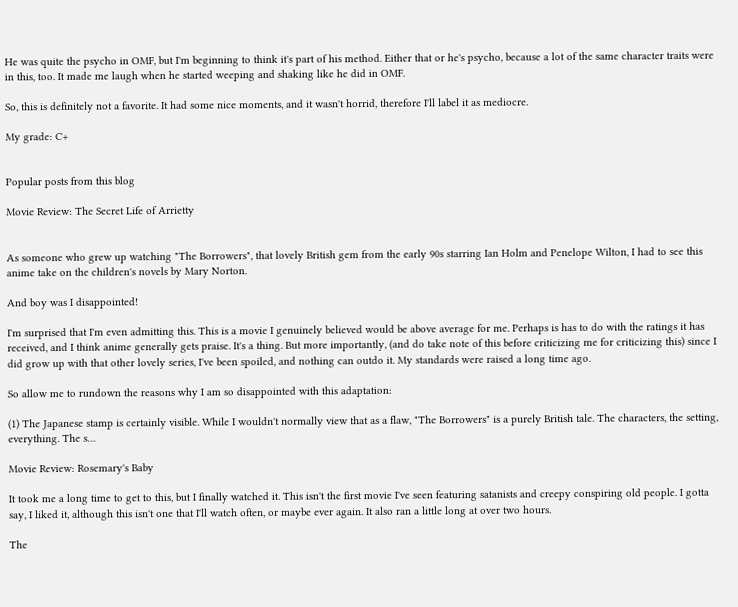He was quite the psycho in OMF, but I'm beginning to think it's part of his method. Either that or he's psycho, because a lot of the same character traits were in this, too. It made me laugh when he started weeping and shaking like he did in OMF.

So, this is definitely not a favorite. It had some nice moments, and it wasn't horrid, therefore I'll label it as mediocre.

My grade: C+


Popular posts from this blog

Movie Review: The Secret Life of Arrietty


As someone who grew up watching "The Borrowers", that lovely British gem from the early 90s starring Ian Holm and Penelope Wilton, I had to see this anime take on the children's novels by Mary Norton.

And boy was I disappointed!

I'm surprised that I'm even admitting this. This is a movie I genuinely believed would be above average for me. Perhaps is has to do with the ratings it has received, and I think anime generally gets praise. It's a thing. But more importantly, (and do take note of this before criticizing me for criticizing this) since I did grow up with that other lovely series, I've been spoiled, and nothing can outdo it. My standards were raised a long time ago.

So allow me to rundown the reasons why I am so disappointed with this adaptation:

(1) The Japanese stamp is certainly visible. While I wouldn't normally view that as a flaw, "The Borrowers" is a purely British tale. The characters, the setting, everything. The s…

Movie Review: Rosemary's Baby

It took me a long time to get to this, but I finally watched it. This isn't the first movie I've seen featuring satanists and creepy conspiring old people. I gotta say, I liked it, although this isn't one that I'll watch often, or maybe ever again. It also ran a little long at over two hours.

The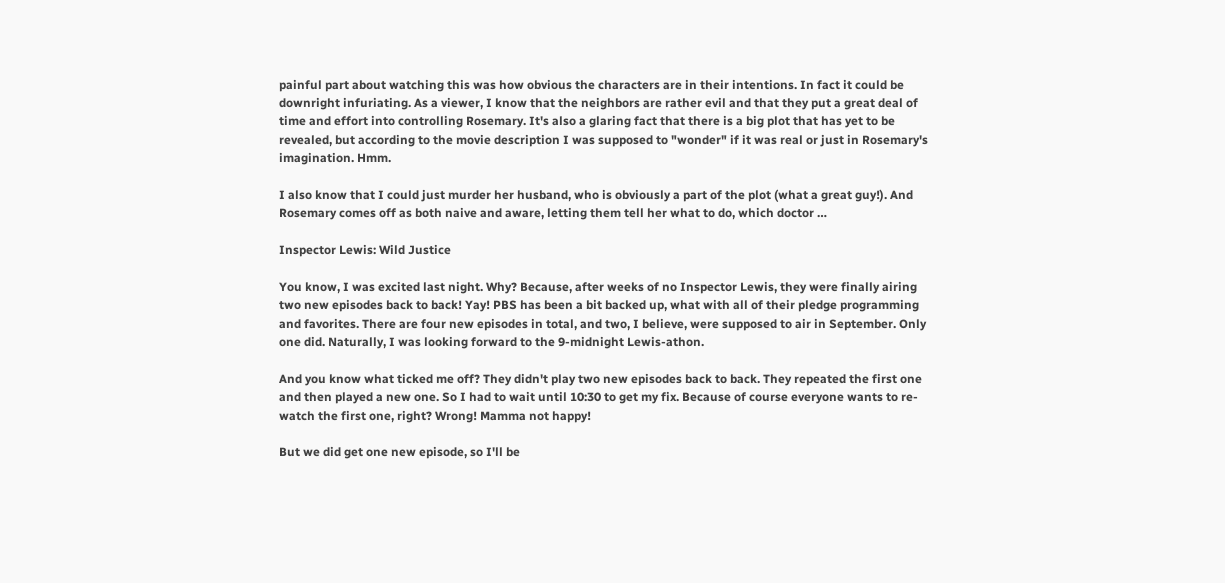painful part about watching this was how obvious the characters are in their intentions. In fact it could be downright infuriating. As a viewer, I know that the neighbors are rather evil and that they put a great deal of time and effort into controlling Rosemary. It's also a glaring fact that there is a big plot that has yet to be revealed, but according to the movie description I was supposed to "wonder" if it was real or just in Rosemary's imagination. Hmm.

I also know that I could just murder her husband, who is obviously a part of the plot (what a great guy!). And Rosemary comes off as both naive and aware, letting them tell her what to do, which doctor …

Inspector Lewis: Wild Justice

You know, I was excited last night. Why? Because, after weeks of no Inspector Lewis, they were finally airing two new episodes back to back! Yay! PBS has been a bit backed up, what with all of their pledge programming and favorites. There are four new episodes in total, and two, I believe, were supposed to air in September. Only one did. Naturally, I was looking forward to the 9-midnight Lewis-athon.

And you know what ticked me off? They didn't play two new episodes back to back. They repeated the first one and then played a new one. So I had to wait until 10:30 to get my fix. Because of course everyone wants to re-watch the first one, right? Wrong! Mamma not happy!

But we did get one new episode, so I'll be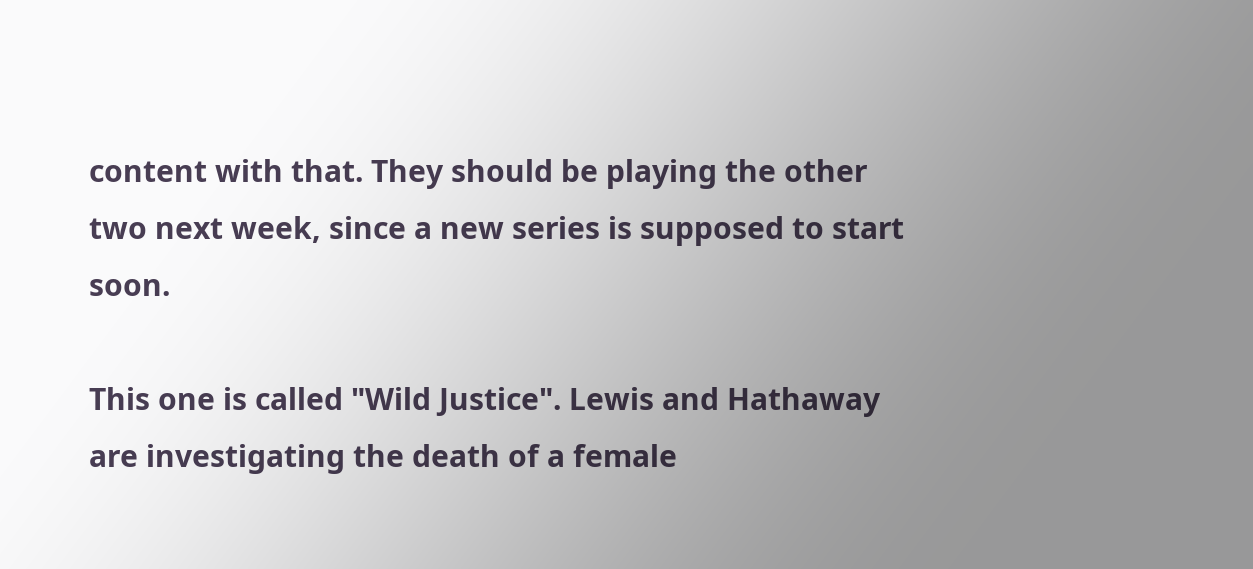content with that. They should be playing the other two next week, since a new series is supposed to start soon.

This one is called "Wild Justice". Lewis and Hathaway are investigating the death of a female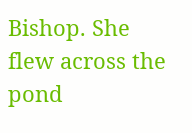Bishop. She flew across the pond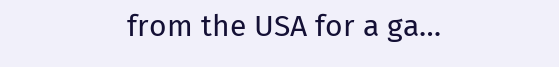from the USA for a ga…